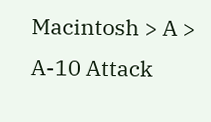Macintosh > A > A-10 Attack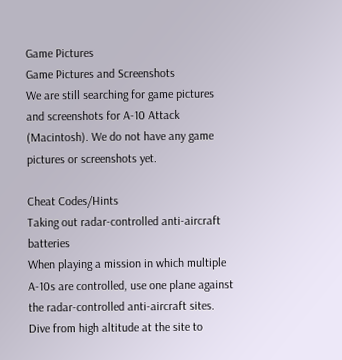Game Pictures
Game Pictures and Screenshots
We are still searching for game pictures and screenshots for A-10 Attack (Macintosh). We do not have any game pictures or screenshots yet.

Cheat Codes/Hints
Taking out radar-controlled anti-aircraft batteries
When playing a mission in which multiple A-10s are controlled, use one plane against the radar-controlled anti-aircraft sites. Dive from high altitude at the site to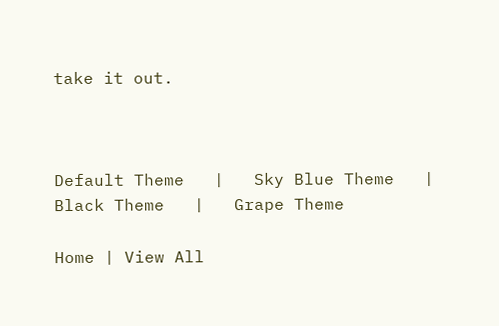take it out.



Default Theme   |   Sky Blue Theme   |   Black Theme   |   Grape Theme

Home | View All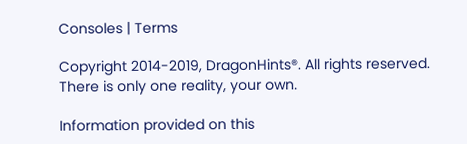Consoles | Terms

Copyright 2014-2019, DragonHints®. All rights reserved. There is only one reality, your own.

Information provided on this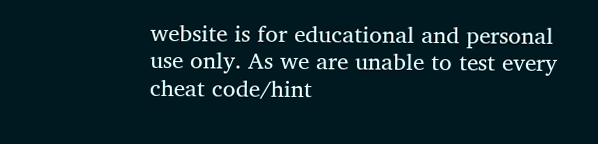website is for educational and personal use only. As we are unable to test every cheat code/hint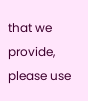that we provide, please use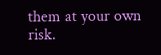them at your own risk.